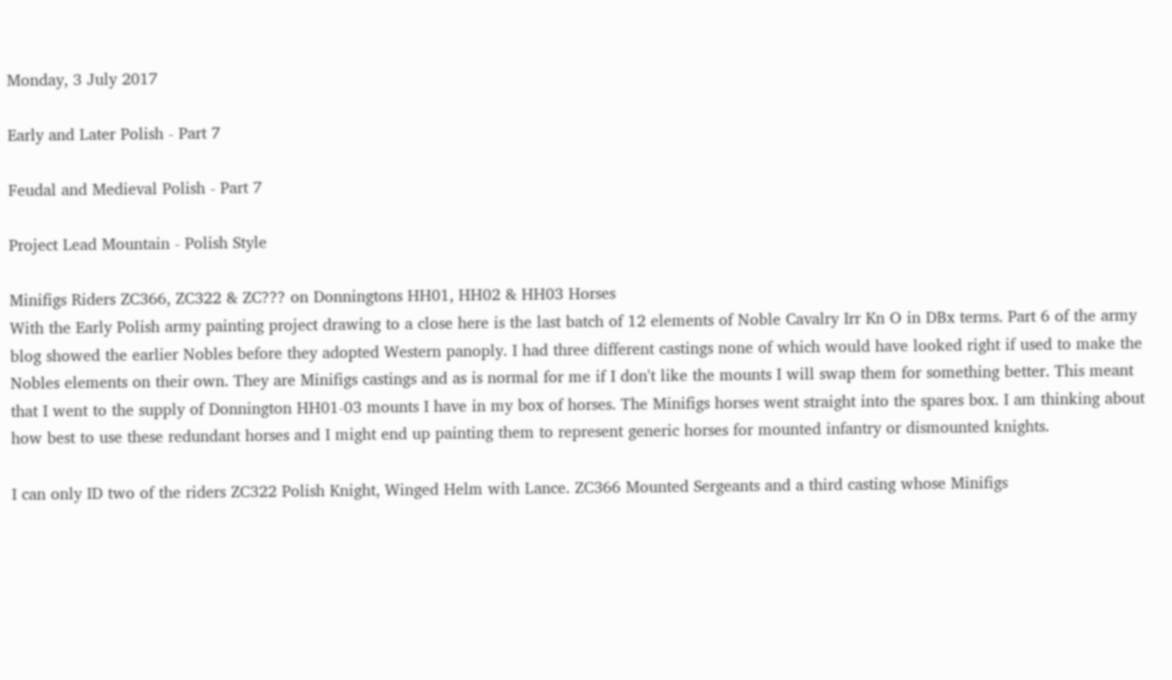Monday, 3 July 2017

Early and Later Polish - Part 7

Feudal and Medieval Polish - Part 7

Project Lead Mountain - Polish Style

Minifigs Riders ZC366, ZC322 & ZC??? on Donningtons HH01, HH02 & HH03 Horses
With the Early Polish army painting project drawing to a close here is the last batch of 12 elements of Noble Cavalry Irr Kn O in DBx terms. Part 6 of the army blog showed the earlier Nobles before they adopted Western panoply. I had three different castings none of which would have looked right if used to make the Nobles elements on their own. They are Minifigs castings and as is normal for me if I don't like the mounts I will swap them for something better. This meant that I went to the supply of Donnington HH01-03 mounts I have in my box of horses. The Minifigs horses went straight into the spares box. I am thinking about how best to use these redundant horses and I might end up painting them to represent generic horses for mounted infantry or dismounted knights.

I can only ID two of the riders ZC322 Polish Knight, Winged Helm with Lance. ZC366 Mounted Sergeants and a third casting whose Minifigs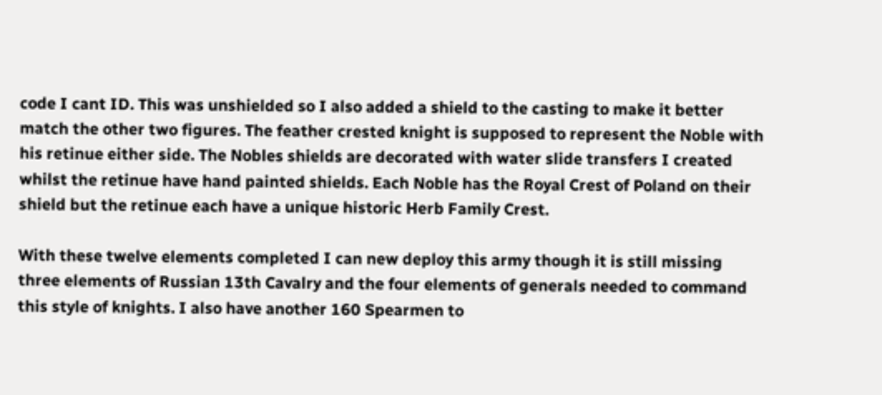code I cant ID. This was unshielded so I also added a shield to the casting to make it better match the other two figures. The feather crested knight is supposed to represent the Noble with his retinue either side. The Nobles shields are decorated with water slide transfers I created whilst the retinue have hand painted shields. Each Noble has the Royal Crest of Poland on their shield but the retinue each have a unique historic Herb Family Crest.

With these twelve elements completed I can new deploy this army though it is still missing three elements of Russian 13th Cavalry and the four elements of generals needed to command this style of knights. I also have another 160 Spearmen to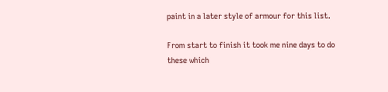paint in a later style of armour for this list.

From start to finish it took me nine days to do these which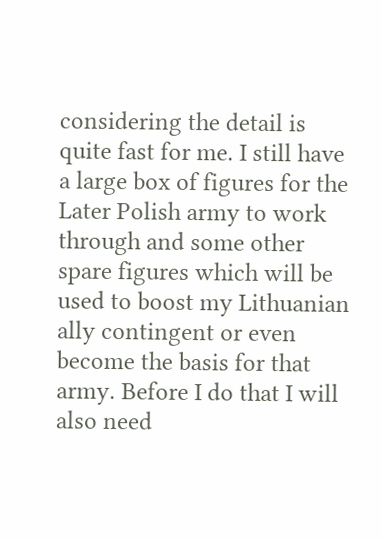considering the detail is quite fast for me. I still have a large box of figures for the Later Polish army to work through and some other spare figures which will be used to boost my Lithuanian ally contingent or even become the basis for that army. Before I do that I will also need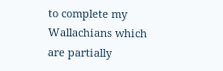to complete my Wallachians which are partially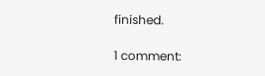finished.

1 comment: